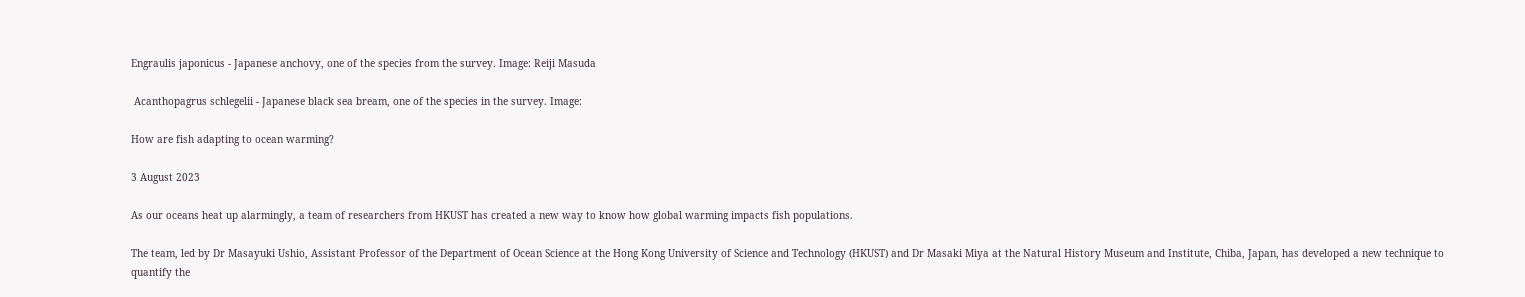Engraulis japonicus - Japanese anchovy, one of the species from the survey. Image: Reiji Masuda

 Acanthopagrus schlegelii - Japanese black sea bream, one of the species in the survey. Image:

How are fish adapting to ocean warming?

3 August 2023

As our oceans heat up alarmingly, a team of researchers from HKUST has created a new way to know how global warming impacts fish populations.

The team, led by Dr Masayuki Ushio, Assistant Professor of the Department of Ocean Science at the Hong Kong University of Science and Technology (HKUST) and Dr Masaki Miya at the Natural History Museum and Institute, Chiba, Japan, has developed a new technique to quantify the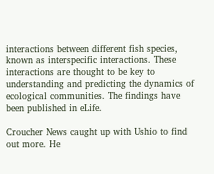interactions between different fish species, known as interspecific interactions. These interactions are thought to be key to understanding and predicting the dynamics of ecological communities. The findings have been published in eLife.

Croucher News caught up with Ushio to find out more. He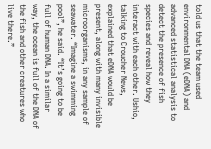told us that the team used environmental DNA (eDNA) and advanced statistical analysis to detect the presence of fish species and reveal how they interact with each other. Ushio, talking to Croucher News, explained that eDNA would be present, along with many invisible microorganisms, in any sample of seawater. “Imagine a swimming pool”, he said. “It’s going to be full of human DNA. In a similar way, the ocean is full of the DNA of the fish and other creatures who live there.”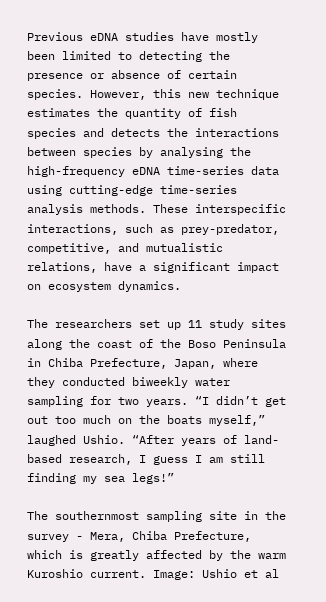Previous eDNA studies have mostly been limited to detecting the presence or absence of certain species. However, this new technique estimates the quantity of fish species and detects the interactions between species by analysing the high-frequency eDNA time-series data using cutting-edge time-series analysis methods. These interspecific interactions, such as prey-predator, competitive, and mutualistic relations, have a significant impact on ecosystem dynamics.

The researchers set up 11 study sites along the coast of the Boso Peninsula in Chiba Prefecture, Japan, where they conducted biweekly water sampling for two years. “I didn’t get out too much on the boats myself,” laughed Ushio. “After years of land-based research, I guess I am still finding my sea legs!”

The southernmost sampling site in the survey - Mera, Chiba Prefecture, which is greatly affected by the warm Kuroshio current. Image: Ushio et al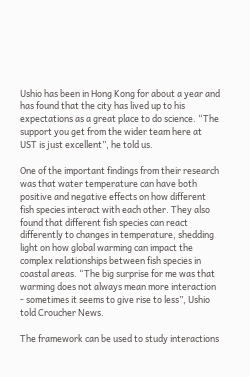Ushio has been in Hong Kong for about a year and has found that the city has lived up to his expectations as a great place to do science. “The support you get from the wider team here at UST is just excellent”, he told us.

One of the important findings from their research was that water temperature can have both positive and negative effects on how different fish species interact with each other. They also found that different fish species can react differently to changes in temperature, shedding light on how global warming can impact the complex relationships between fish species in coastal areas. “The big surprise for me was that warming does not always mean more interaction - sometimes it seems to give rise to less”, Ushio told Croucher News.

The framework can be used to study interactions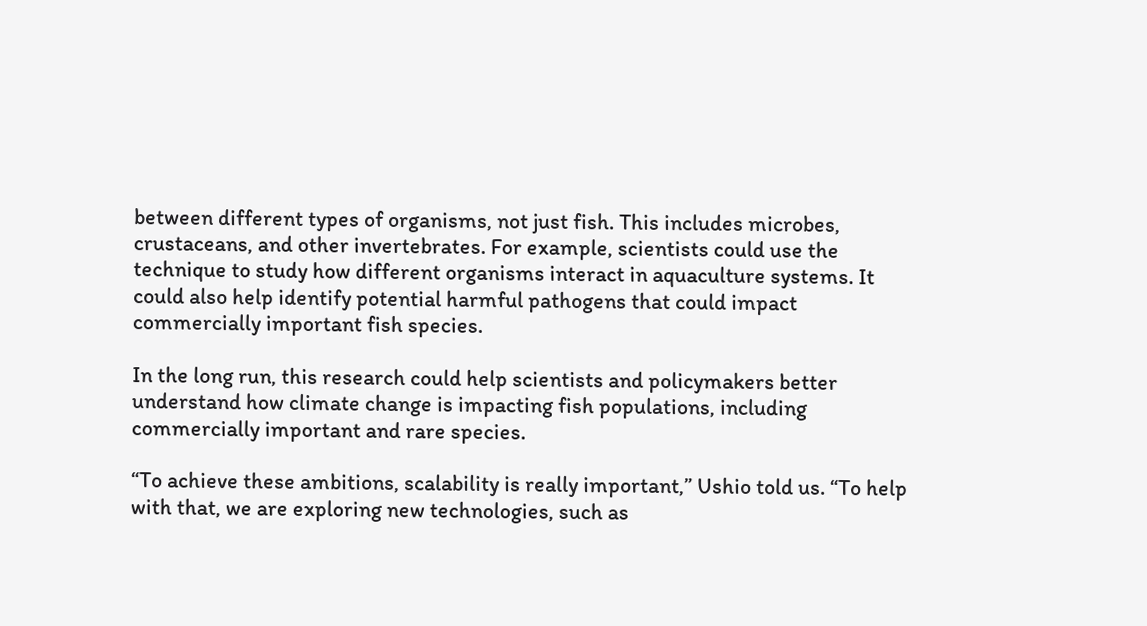between different types of organisms, not just fish. This includes microbes, crustaceans, and other invertebrates. For example, scientists could use the technique to study how different organisms interact in aquaculture systems. It could also help identify potential harmful pathogens that could impact commercially important fish species.

In the long run, this research could help scientists and policymakers better understand how climate change is impacting fish populations, including commercially important and rare species.

“To achieve these ambitions, scalability is really important,” Ushio told us. “To help with that, we are exploring new technologies, such as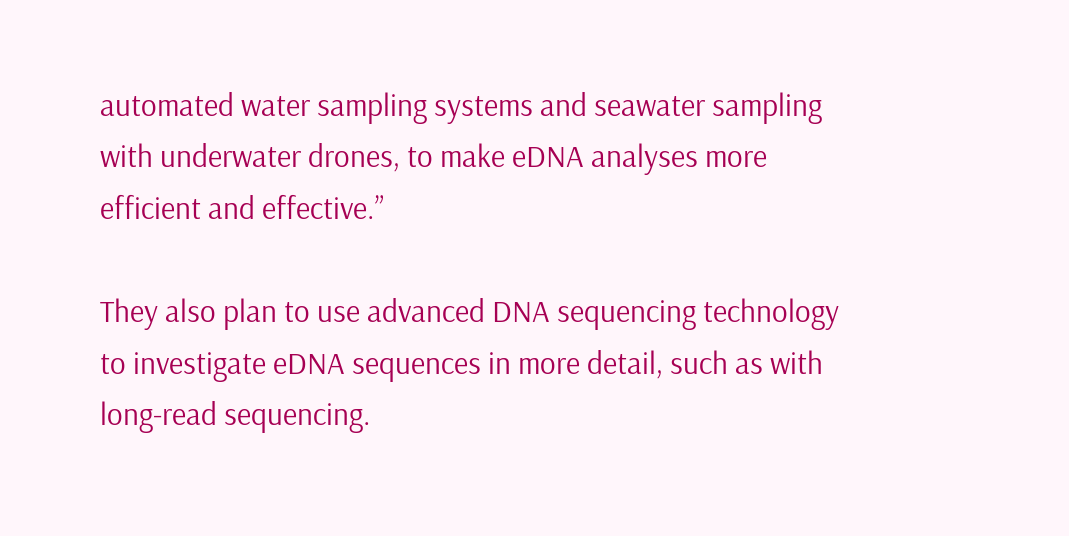automated water sampling systems and seawater sampling with underwater drones, to make eDNA analyses more efficient and effective.”

They also plan to use advanced DNA sequencing technology to investigate eDNA sequences in more detail, such as with long-read sequencing.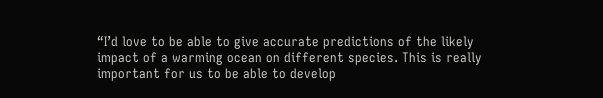“I’d love to be able to give accurate predictions of the likely impact of a warming ocean on different species. This is really important for us to be able to develop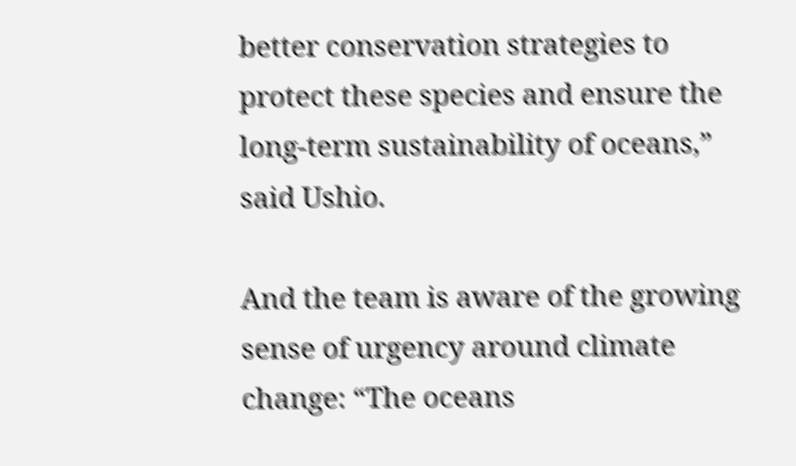better conservation strategies to protect these species and ensure the long-term sustainability of oceans,” said Ushio.

And the team is aware of the growing sense of urgency around climate change: “The oceans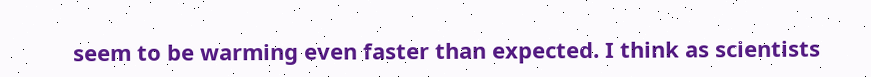seem to be warming even faster than expected. I think as scientists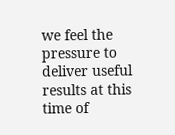we feel the pressure to deliver useful results at this time of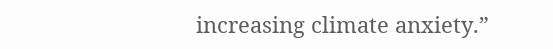increasing climate anxiety.”